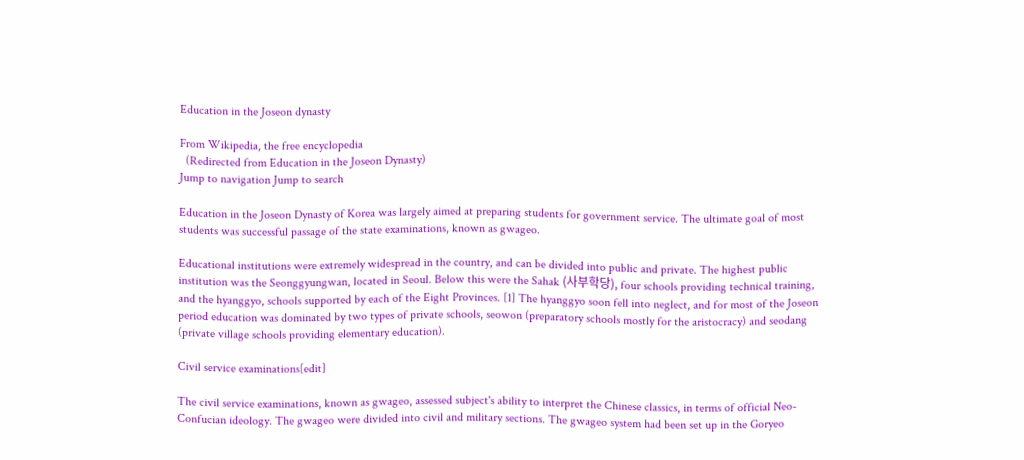Education in the Joseon dynasty

From Wikipedia, the free encyclopedia
  (Redirected from Education in the Joseon Dynasty)
Jump to navigation Jump to search

Education in the Joseon Dynasty of Korea was largely aimed at preparing students for government service. The ultimate goal of most students was successful passage of the state examinations, known as gwageo.

Educational institutions were extremely widespread in the country, and can be divided into public and private. The highest public institution was the Seonggyungwan, located in Seoul. Below this were the Sahak (사부학당), four schools providing technical training, and the hyanggyo, schools supported by each of the Eight Provinces. [1] The hyanggyo soon fell into neglect, and for most of the Joseon period education was dominated by two types of private schools, seowon (preparatory schools mostly for the aristocracy) and seodang (private village schools providing elementary education).

Civil service examinations[edit]

The civil service examinations, known as gwageo, assessed subject's ability to interpret the Chinese classics, in terms of official Neo-Confucian ideology. The gwageo were divided into civil and military sections. The gwageo system had been set up in the Goryeo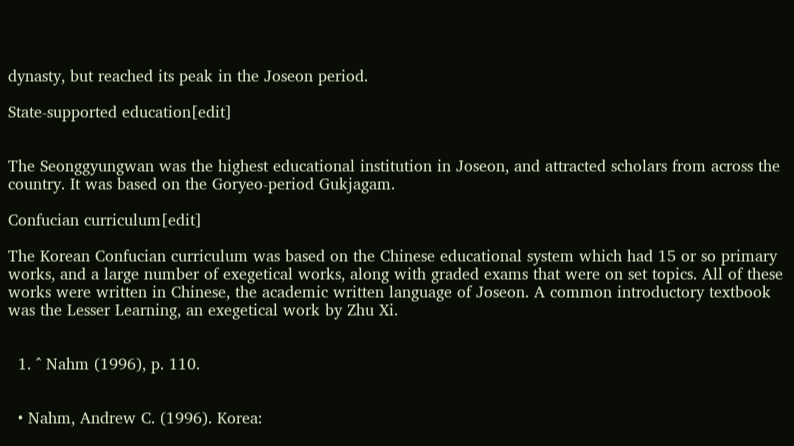dynasty, but reached its peak in the Joseon period.

State-supported education[edit]


The Seonggyungwan was the highest educational institution in Joseon, and attracted scholars from across the country. It was based on the Goryeo-period Gukjagam.

Confucian curriculum[edit]

The Korean Confucian curriculum was based on the Chinese educational system which had 15 or so primary works, and a large number of exegetical works, along with graded exams that were on set topics. All of these works were written in Chinese, the academic written language of Joseon. A common introductory textbook was the Lesser Learning, an exegetical work by Zhu Xi.


  1. ^ Nahm (1996), p. 110.


  • Nahm, Andrew C. (1996). Korea: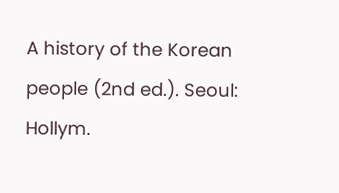A history of the Korean people (2nd ed.). Seoul: Hollym.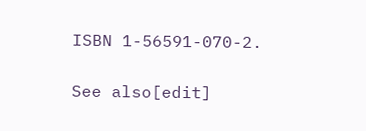ISBN 1-56591-070-2.

See also[edit]